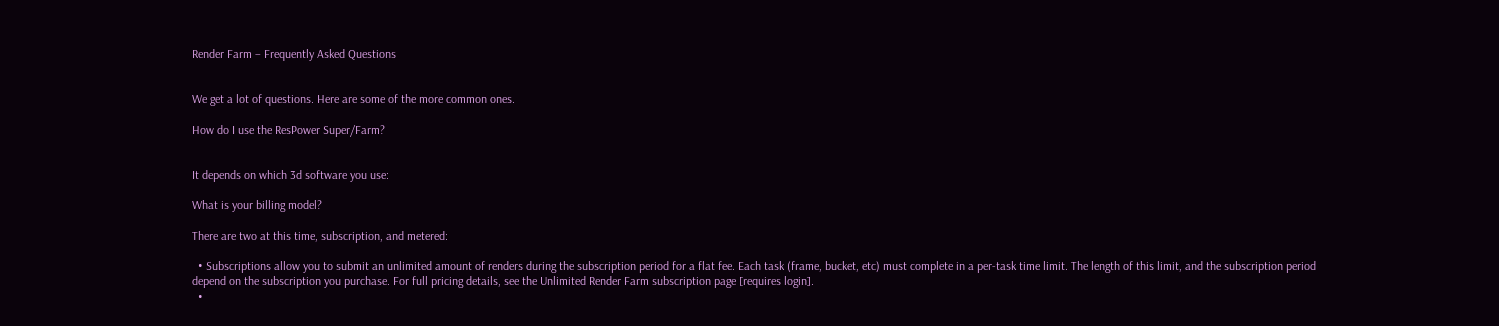Render Farm – Frequently Asked Questions


We get a lot of questions. Here are some of the more common ones.

How do I use the ResPower Super/Farm?


It depends on which 3d software you use:

What is your billing model?

There are two at this time, subscription, and metered:

  • Subscriptions allow you to submit an unlimited amount of renders during the subscription period for a flat fee. Each task (frame, bucket, etc) must complete in a per-task time limit. The length of this limit, and the subscription period depend on the subscription you purchase. For full pricing details, see the Unlimited Render Farm subscription page [requires login].
  •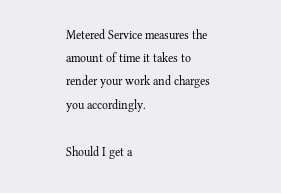Metered Service measures the amount of time it takes to render your work and charges you accordingly.

Should I get a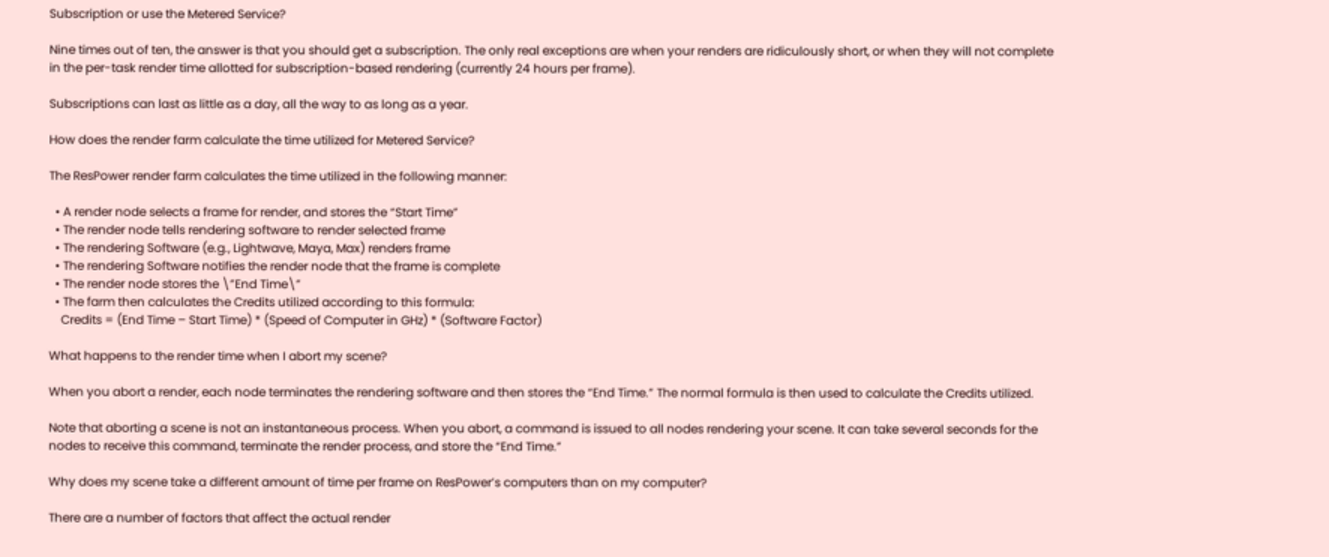Subscription or use the Metered Service?

Nine times out of ten, the answer is that you should get a subscription. The only real exceptions are when your renders are ridiculously short, or when they will not complete in the per-task render time allotted for subscription-based rendering (currently 24 hours per frame).

Subscriptions can last as little as a day, all the way to as long as a year.

How does the render farm calculate the time utilized for Metered Service?

The ResPower render farm calculates the time utilized in the following manner:

  • A render node selects a frame for render, and stores the “Start Time”
  • The render node tells rendering software to render selected frame
  • The rendering Software (e.g., Lightwave, Maya, Max) renders frame
  • The rendering Software notifies the render node that the frame is complete
  • The render node stores the \”End Time\”
  • The farm then calculates the Credits utilized according to this formula:
    Credits = (End Time – Start Time) * (Speed of Computer in GHz) * (Software Factor)

What happens to the render time when I abort my scene?

When you abort a render, each node terminates the rendering software and then stores the “End Time.” The normal formula is then used to calculate the Credits utilized.

Note that aborting a scene is not an instantaneous process. When you abort, a command is issued to all nodes rendering your scene. It can take several seconds for the nodes to receive this command, terminate the render process, and store the “End Time.”

Why does my scene take a different amount of time per frame on ResPower’s computers than on my computer?

There are a number of factors that affect the actual render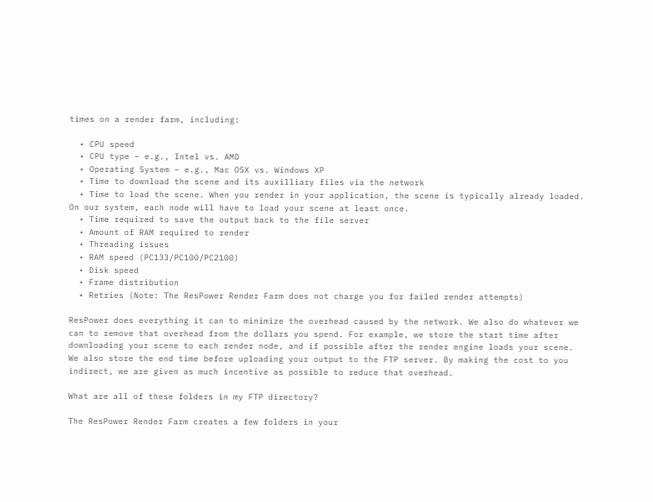times on a render farm, including:

  • CPU speed
  • CPU type – e.g., Intel vs. AMD
  • Operating System – e.g., Mac OSX vs. Windows XP
  • Time to download the scene and its auxilliary files via the network
  • Time to load the scene. When you render in your application, the scene is typically already loaded. On our system, each node will have to load your scene at least once.
  • Time required to save the output back to the file server
  • Amount of RAM required to render
  • Threading issues
  • RAM speed (PC133/PC100/PC2100)
  • Disk speed
  • Frame distribution
  • Retries (Note: The ResPower Render Farm does not charge you for failed render attempts)

ResPower does everything it can to minimize the overhead caused by the network. We also do whatever we can to remove that overhead from the dollars you spend. For example, we store the start time after downloading your scene to each render node, and if possible after the render engine loads your scene. We also store the end time before uploading your output to the FTP server. By making the cost to you indirect, we are given as much incentive as possible to reduce that overhead.

What are all of these folders in my FTP directory?

The ResPower Render Farm creates a few folders in your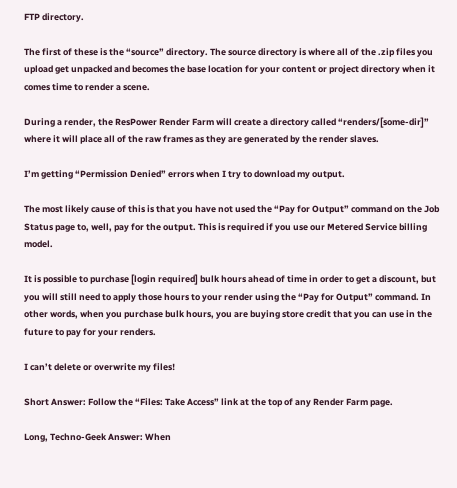FTP directory.

The first of these is the “source” directory. The source directory is where all of the .zip files you upload get unpacked and becomes the base location for your content or project directory when it comes time to render a scene.

During a render, the ResPower Render Farm will create a directory called “renders/[some-dir]” where it will place all of the raw frames as they are generated by the render slaves.

I’m getting “Permission Denied” errors when I try to download my output.

The most likely cause of this is that you have not used the “Pay for Output” command on the Job Status page to, well, pay for the output. This is required if you use our Metered Service billing model.

It is possible to purchase [login required] bulk hours ahead of time in order to get a discount, but you will still need to apply those hours to your render using the “Pay for Output” command. In other words, when you purchase bulk hours, you are buying store credit that you can use in the future to pay for your renders.

I can’t delete or overwrite my files!

Short Answer: Follow the “Files: Take Access” link at the top of any Render Farm page.

Long, Techno-Geek Answer: When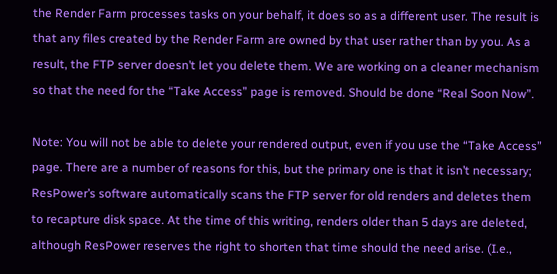the Render Farm processes tasks on your behalf, it does so as a different user. The result is that any files created by the Render Farm are owned by that user rather than by you. As a result, the FTP server doesn’t let you delete them. We are working on a cleaner mechanism so that the need for the “Take Access” page is removed. Should be done “Real Soon Now”.

Note: You will not be able to delete your rendered output, even if you use the “Take Access” page. There are a number of reasons for this, but the primary one is that it isn’t necessary; ResPower’s software automatically scans the FTP server for old renders and deletes them to recapture disk space. At the time of this writing, renders older than 5 days are deleted, although ResPower reserves the right to shorten that time should the need arise. (I.e.,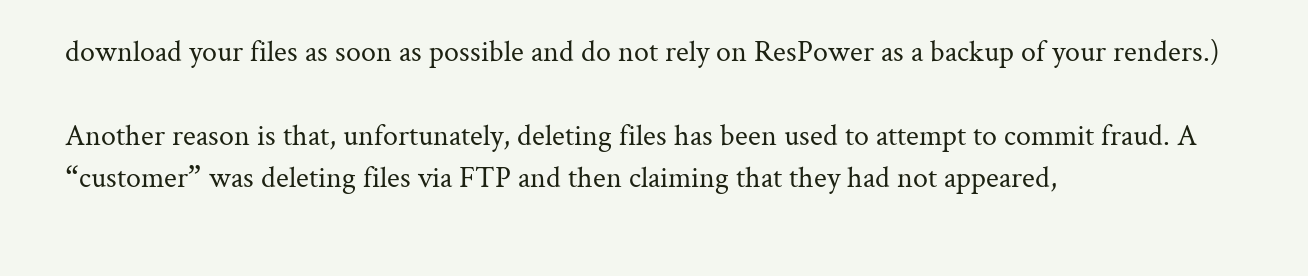download your files as soon as possible and do not rely on ResPower as a backup of your renders.)

Another reason is that, unfortunately, deleting files has been used to attempt to commit fraud. A “customer” was deleting files via FTP and then claiming that they had not appeared,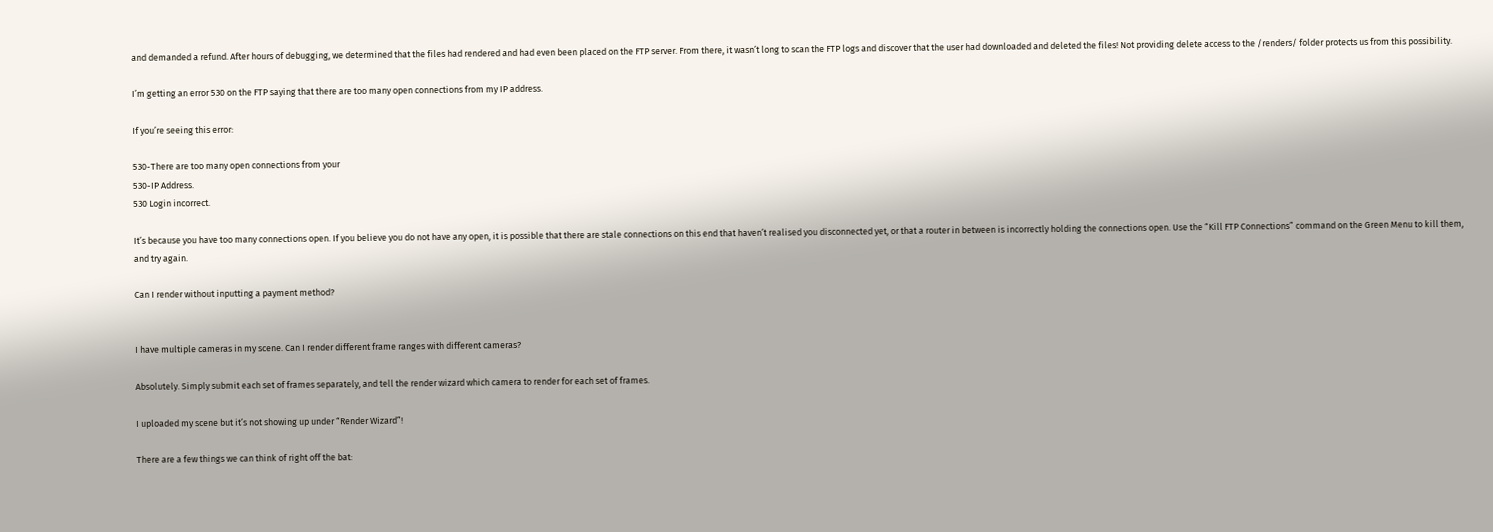and demanded a refund. After hours of debugging, we determined that the files had rendered and had even been placed on the FTP server. From there, it wasn’t long to scan the FTP logs and discover that the user had downloaded and deleted the files! Not providing delete access to the /renders/ folder protects us from this possibility.

I’m getting an error 530 on the FTP saying that there are too many open connections from my IP address.

If you’re seeing this error:

530-There are too many open connections from your
530-IP Address.
530 Login incorrect.

It’s because you have too many connections open. If you believe you do not have any open, it is possible that there are stale connections on this end that haven’t realised you disconnected yet, or that a router in between is incorrectly holding the connections open. Use the “Kill FTP Connections” command on the Green Menu to kill them, and try again.

Can I render without inputting a payment method?


I have multiple cameras in my scene. Can I render different frame ranges with different cameras?

Absolutely. Simply submit each set of frames separately, and tell the render wizard which camera to render for each set of frames.

I uploaded my scene but it’s not showing up under “Render Wizard”!

There are a few things we can think of right off the bat: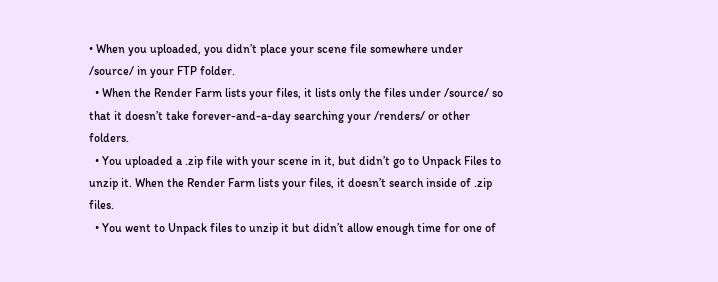• When you uploaded, you didn’t place your scene file somewhere under /source/ in your FTP folder.
  • When the Render Farm lists your files, it lists only the files under /source/ so that it doesn’t take forever-and-a-day searching your /renders/ or other folders.
  • You uploaded a .zip file with your scene in it, but didn’t go to Unpack Files to unzip it. When the Render Farm lists your files, it doesn’t search inside of .zip files.
  • You went to Unpack files to unzip it but didn’t allow enough time for one of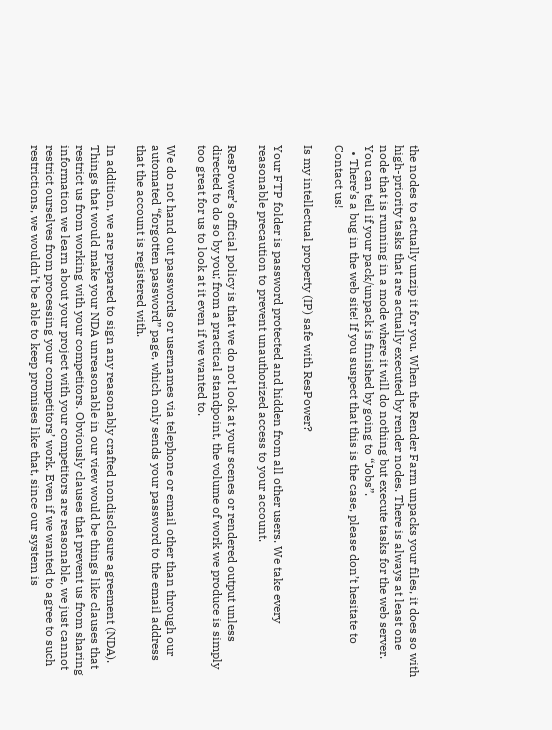the nodes to actually unzip it for you. When the Render Farm unpacks your files, it does so with high-priority tasks that are actually executed by render nodes. There is always at least one node that is running in a mode where it will do nothing but execute tasks for the web server. You can tell if your pack/unpack is finished by going to “Jobs”.
  • There’s a bug in the web site! If you suspect that this is the case, please don’t hesitate to Contact us!

Is my intellectual property (IP) safe with ResPower?

Your FTP folder is password protected and hidden from all other users. We take every reasonable precaution to prevent unauthorized access to your account.

ResPower’s official policy is that we do not look at your scenes or rendered output unless directed to do so by you; from a practical standpoint, the volume of work we produce is simply too great for us to look at it even if we wanted to.

We do not hand out passwords or usernames via telephone or email other than through our automated “forgotten password” page, which only sends your password to the email address that the account is registered with.

In addition, we are prepared to sign any reasonably crafted nondisclosure agreement (NDA). Things that would make your NDA unreasonable in our view would be things like clauses that restrict us from working with your competitors. Obviously clauses that prevent us from sharing information we learn about your project with your competitors are reasonable, we just cannot restrict ourselves from processing your competitors’ work. Even if we wanted to agree to such restrictions, we wouldn’t be able to keep promises like that, since our system is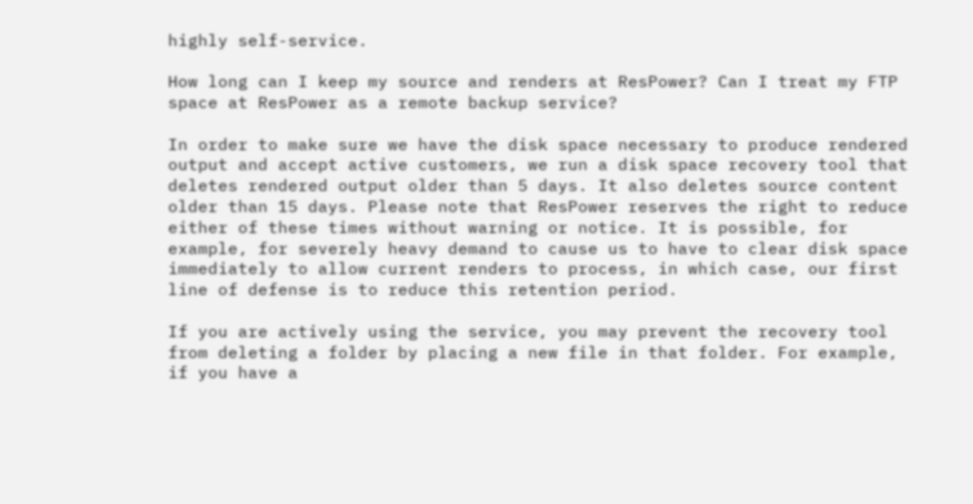highly self-service.

How long can I keep my source and renders at ResPower? Can I treat my FTP space at ResPower as a remote backup service?

In order to make sure we have the disk space necessary to produce rendered output and accept active customers, we run a disk space recovery tool that deletes rendered output older than 5 days. It also deletes source content older than 15 days. Please note that ResPower reserves the right to reduce either of these times without warning or notice. It is possible, for example, for severely heavy demand to cause us to have to clear disk space immediately to allow current renders to process, in which case, our first line of defense is to reduce this retention period.

If you are actively using the service, you may prevent the recovery tool from deleting a folder by placing a new file in that folder. For example, if you have a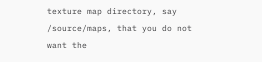texture map directory, say /source/maps, that you do not want the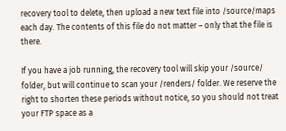recovery tool to delete, then upload a new text file into /source/maps each day. The contents of this file do not matter – only that the file is there.

If you have a job running, the recovery tool will skip your /source/ folder, but will continue to scan your /renders/ folder. We reserve the right to shorten these periods without notice, so you should not treat your FTP space as a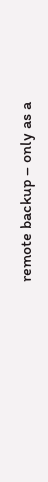remote backup – only as a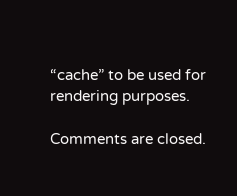“cache” to be used for rendering purposes.

Comments are closed.